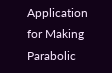Application for Making Parabolic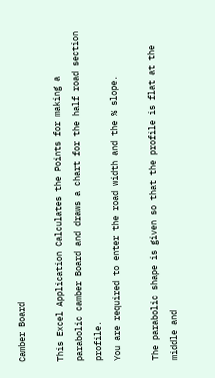Camber Board

This Excel Application Calculates the Points for making a parabolic camber Board and draws a chart for the half road section profile.
You are required to enter the road width and the % slope.

The parabolic shape is given so that the profile is flat at the middle and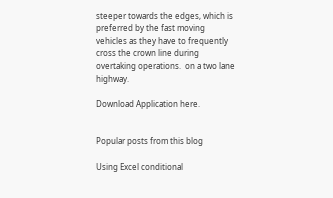steeper towards the edges, which is preferred by the fast moving vehicles as they have to frequently cross the crown line during overtaking operations.  on a two lane highway.

Download Application here.


Popular posts from this blog

Using Excel conditional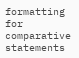formatting for comparative statements